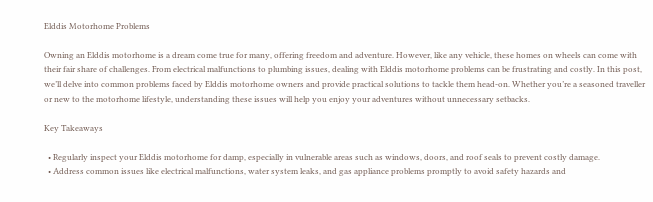Elddis Motorhome Problems

Owning an Elddis motorhome is a dream come true for many, offering freedom and adventure. However, like any vehicle, these homes on wheels can come with their fair share of challenges. From electrical malfunctions to plumbing issues, dealing with Elddis motorhome problems can be frustrating and costly. In this post, we’ll delve into common problems faced by Elddis motorhome owners and provide practical solutions to tackle them head-on. Whether you’re a seasoned traveller or new to the motorhome lifestyle, understanding these issues will help you enjoy your adventures without unnecessary setbacks.

Key Takeaways

  • Regularly inspect your Elddis motorhome for damp, especially in vulnerable areas such as windows, doors, and roof seals to prevent costly damage.
  • Address common issues like electrical malfunctions, water system leaks, and gas appliance problems promptly to avoid safety hazards and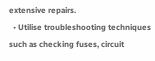extensive repairs.
  • Utilise troubleshooting techniques such as checking fuses, circuit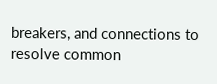breakers, and connections to resolve common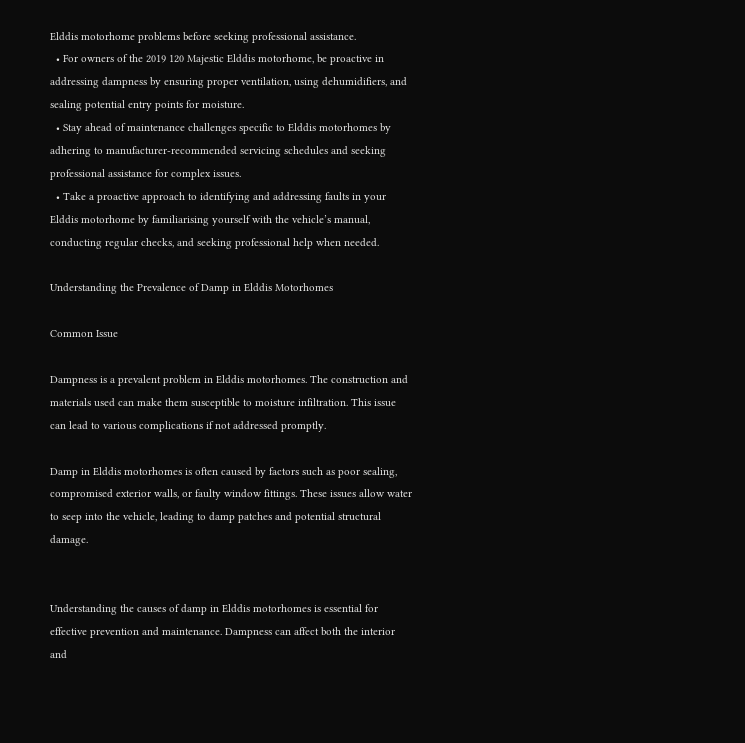Elddis motorhome problems before seeking professional assistance.
  • For owners of the 2019 120 Majestic Elddis motorhome, be proactive in addressing dampness by ensuring proper ventilation, using dehumidifiers, and sealing potential entry points for moisture.
  • Stay ahead of maintenance challenges specific to Elddis motorhomes by adhering to manufacturer-recommended servicing schedules and seeking professional assistance for complex issues.
  • Take a proactive approach to identifying and addressing faults in your Elddis motorhome by familiarising yourself with the vehicle’s manual, conducting regular checks, and seeking professional help when needed.

Understanding the Prevalence of Damp in Elddis Motorhomes

Common Issue

Dampness is a prevalent problem in Elddis motorhomes. The construction and materials used can make them susceptible to moisture infiltration. This issue can lead to various complications if not addressed promptly.

Damp in Elddis motorhomes is often caused by factors such as poor sealing, compromised exterior walls, or faulty window fittings. These issues allow water to seep into the vehicle, leading to damp patches and potential structural damage.


Understanding the causes of damp in Elddis motorhomes is essential for effective prevention and maintenance. Dampness can affect both the interior and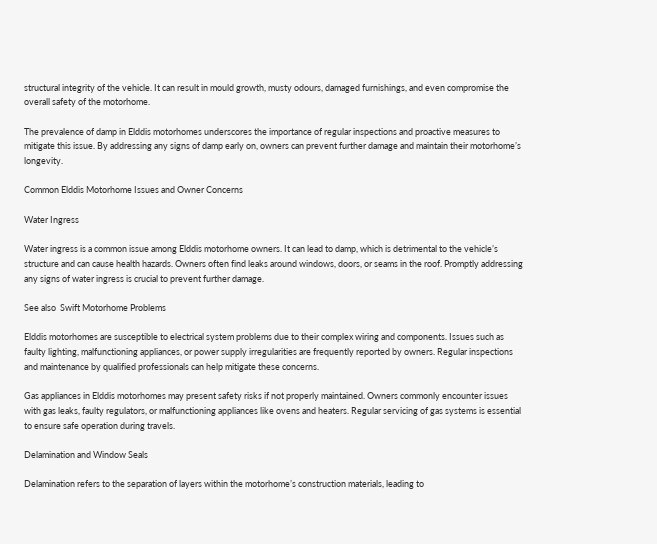structural integrity of the vehicle. It can result in mould growth, musty odours, damaged furnishings, and even compromise the overall safety of the motorhome.

The prevalence of damp in Elddis motorhomes underscores the importance of regular inspections and proactive measures to mitigate this issue. By addressing any signs of damp early on, owners can prevent further damage and maintain their motorhome’s longevity.

Common Elddis Motorhome Issues and Owner Concerns

Water Ingress

Water ingress is a common issue among Elddis motorhome owners. It can lead to damp, which is detrimental to the vehicle’s structure and can cause health hazards. Owners often find leaks around windows, doors, or seams in the roof. Promptly addressing any signs of water ingress is crucial to prevent further damage.

See also  Swift Motorhome Problems

Elddis motorhomes are susceptible to electrical system problems due to their complex wiring and components. Issues such as faulty lighting, malfunctioning appliances, or power supply irregularities are frequently reported by owners. Regular inspections and maintenance by qualified professionals can help mitigate these concerns.

Gas appliances in Elddis motorhomes may present safety risks if not properly maintained. Owners commonly encounter issues with gas leaks, faulty regulators, or malfunctioning appliances like ovens and heaters. Regular servicing of gas systems is essential to ensure safe operation during travels.

Delamination and Window Seals

Delamination refers to the separation of layers within the motorhome’s construction materials, leading to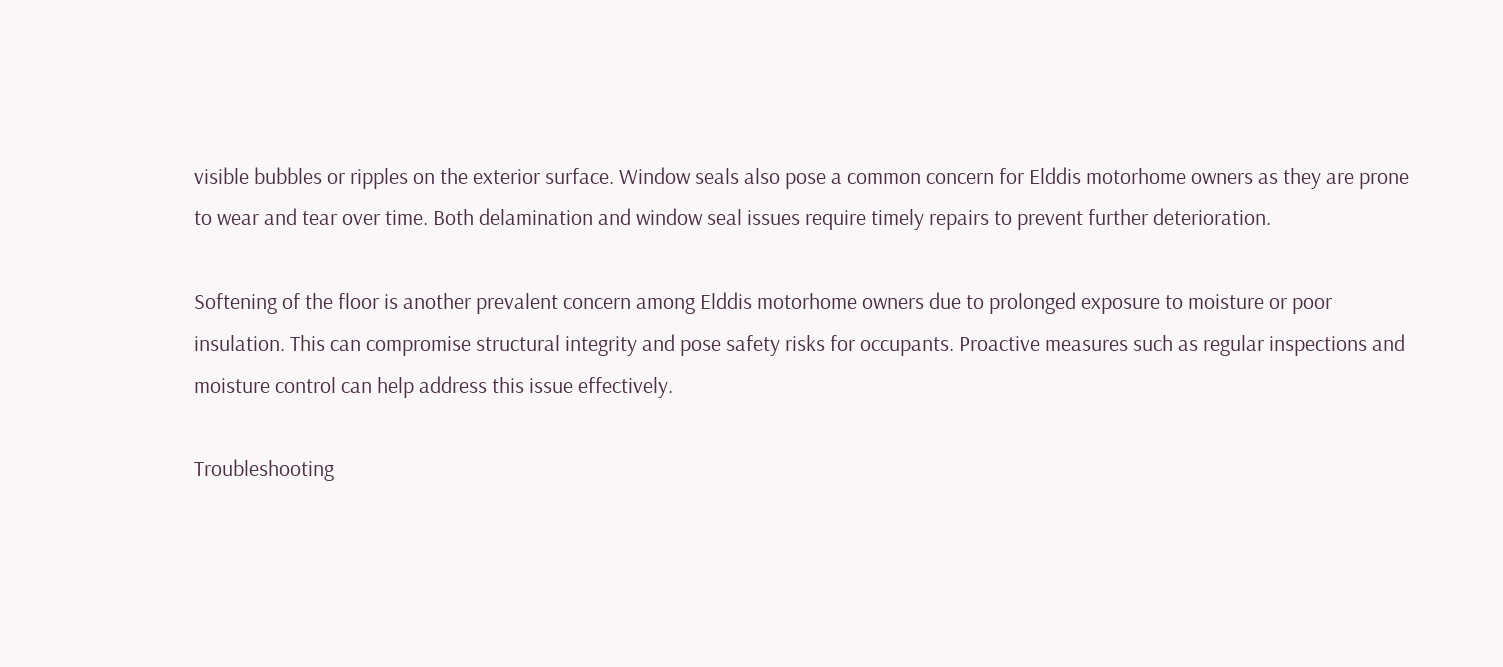visible bubbles or ripples on the exterior surface. Window seals also pose a common concern for Elddis motorhome owners as they are prone to wear and tear over time. Both delamination and window seal issues require timely repairs to prevent further deterioration.

Softening of the floor is another prevalent concern among Elddis motorhome owners due to prolonged exposure to moisture or poor insulation. This can compromise structural integrity and pose safety risks for occupants. Proactive measures such as regular inspections and moisture control can help address this issue effectively.

Troubleshooting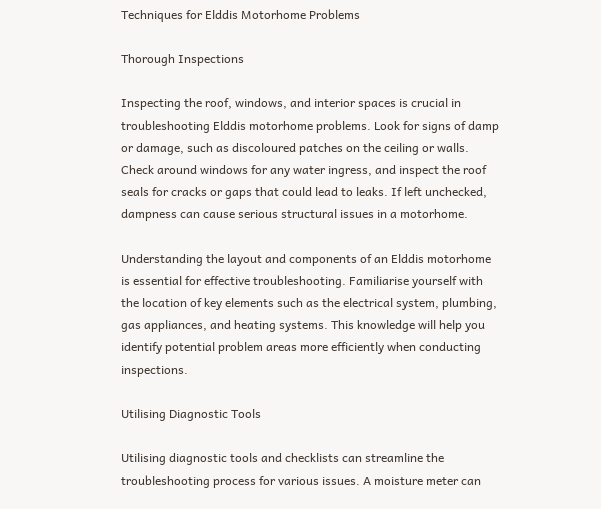Techniques for Elddis Motorhome Problems

Thorough Inspections

Inspecting the roof, windows, and interior spaces is crucial in troubleshooting Elddis motorhome problems. Look for signs of damp or damage, such as discoloured patches on the ceiling or walls. Check around windows for any water ingress, and inspect the roof seals for cracks or gaps that could lead to leaks. If left unchecked, dampness can cause serious structural issues in a motorhome.

Understanding the layout and components of an Elddis motorhome is essential for effective troubleshooting. Familiarise yourself with the location of key elements such as the electrical system, plumbing, gas appliances, and heating systems. This knowledge will help you identify potential problem areas more efficiently when conducting inspections.

Utilising Diagnostic Tools

Utilising diagnostic tools and checklists can streamline the troubleshooting process for various issues. A moisture meter can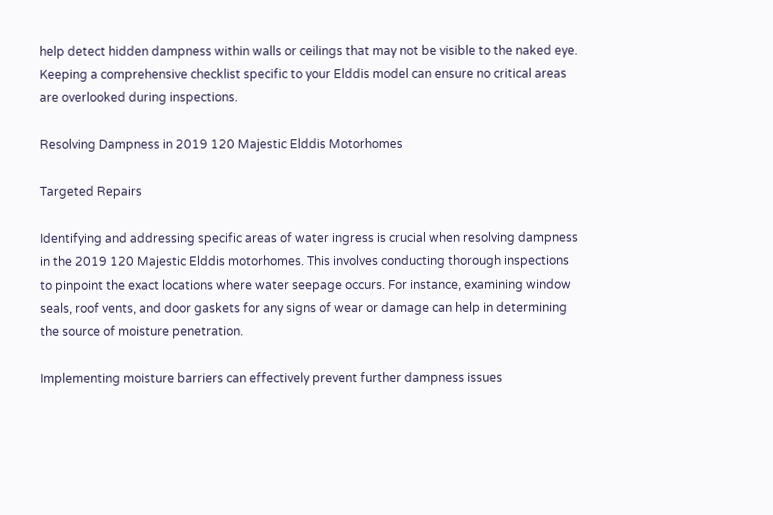help detect hidden dampness within walls or ceilings that may not be visible to the naked eye. Keeping a comprehensive checklist specific to your Elddis model can ensure no critical areas are overlooked during inspections.

Resolving Dampness in 2019 120 Majestic Elddis Motorhomes

Targeted Repairs

Identifying and addressing specific areas of water ingress is crucial when resolving dampness in the 2019 120 Majestic Elddis motorhomes. This involves conducting thorough inspections to pinpoint the exact locations where water seepage occurs. For instance, examining window seals, roof vents, and door gaskets for any signs of wear or damage can help in determining the source of moisture penetration.

Implementing moisture barriers can effectively prevent further dampness issues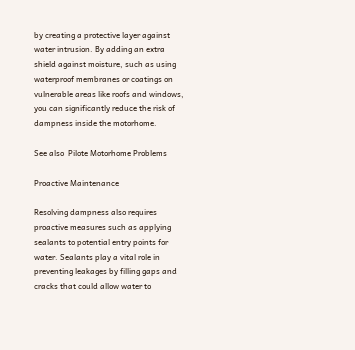by creating a protective layer against water intrusion. By adding an extra shield against moisture, such as using waterproof membranes or coatings on vulnerable areas like roofs and windows, you can significantly reduce the risk of dampness inside the motorhome.

See also  Pilote Motorhome Problems

Proactive Maintenance

Resolving dampness also requires proactive measures such as applying sealants to potential entry points for water. Sealants play a vital role in preventing leakages by filling gaps and cracks that could allow water to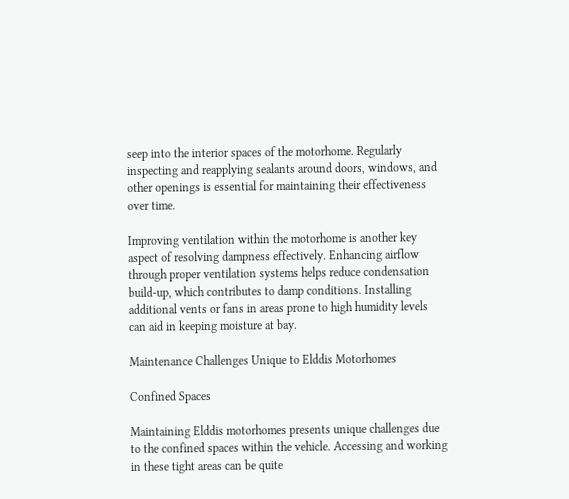seep into the interior spaces of the motorhome. Regularly inspecting and reapplying sealants around doors, windows, and other openings is essential for maintaining their effectiveness over time.

Improving ventilation within the motorhome is another key aspect of resolving dampness effectively. Enhancing airflow through proper ventilation systems helps reduce condensation build-up, which contributes to damp conditions. Installing additional vents or fans in areas prone to high humidity levels can aid in keeping moisture at bay.

Maintenance Challenges Unique to Elddis Motorhomes

Confined Spaces

Maintaining Elddis motorhomes presents unique challenges due to the confined spaces within the vehicle. Accessing and working in these tight areas can be quite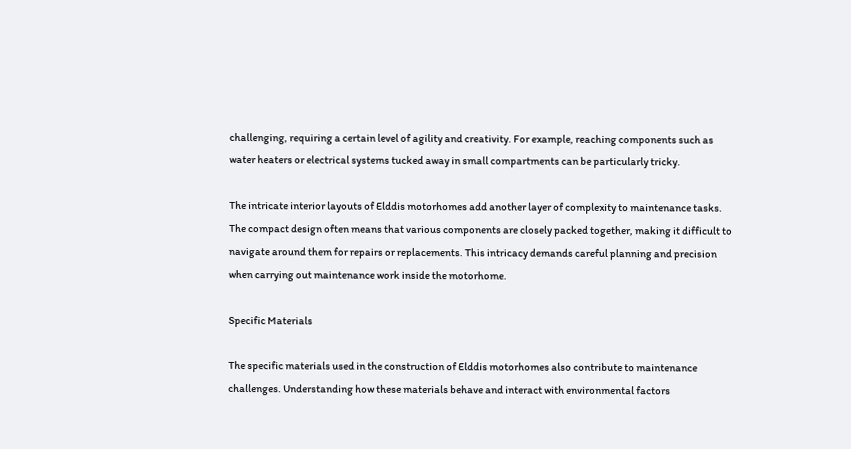challenging, requiring a certain level of agility and creativity. For example, reaching components such as water heaters or electrical systems tucked away in small compartments can be particularly tricky.

The intricate interior layouts of Elddis motorhomes add another layer of complexity to maintenance tasks. The compact design often means that various components are closely packed together, making it difficult to navigate around them for repairs or replacements. This intricacy demands careful planning and precision when carrying out maintenance work inside the motorhome.

Specific Materials

The specific materials used in the construction of Elddis motorhomes also contribute to maintenance challenges. Understanding how these materials behave and interact with environmental factors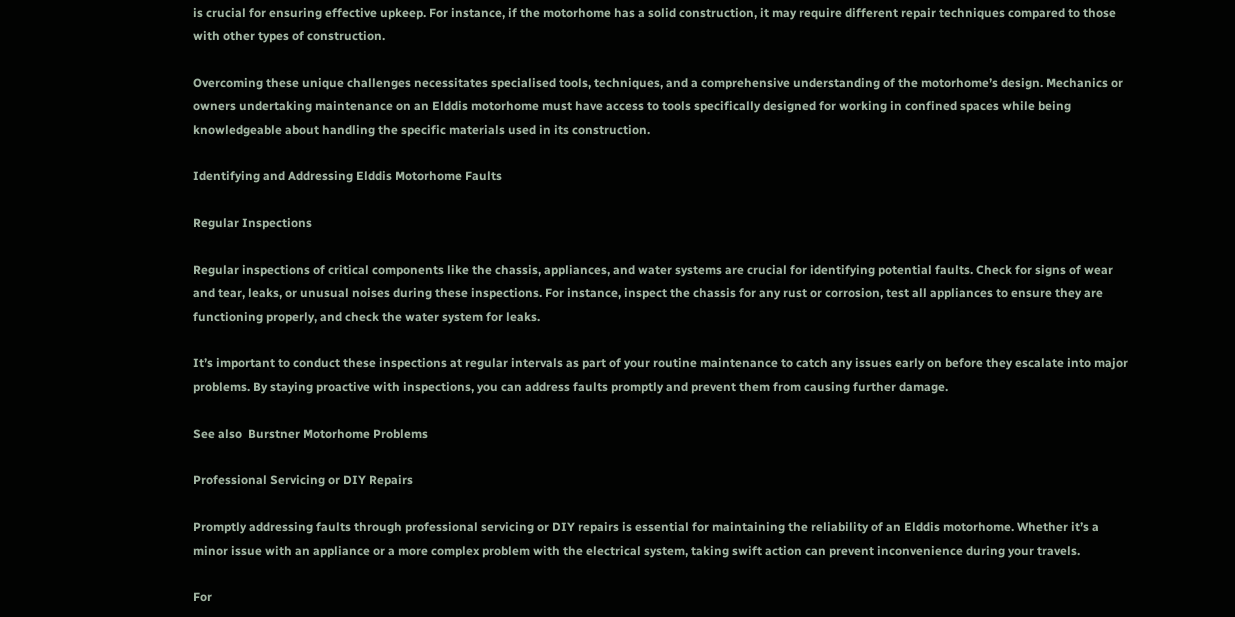is crucial for ensuring effective upkeep. For instance, if the motorhome has a solid construction, it may require different repair techniques compared to those with other types of construction.

Overcoming these unique challenges necessitates specialised tools, techniques, and a comprehensive understanding of the motorhome’s design. Mechanics or owners undertaking maintenance on an Elddis motorhome must have access to tools specifically designed for working in confined spaces while being knowledgeable about handling the specific materials used in its construction.

Identifying and Addressing Elddis Motorhome Faults

Regular Inspections

Regular inspections of critical components like the chassis, appliances, and water systems are crucial for identifying potential faults. Check for signs of wear and tear, leaks, or unusual noises during these inspections. For instance, inspect the chassis for any rust or corrosion, test all appliances to ensure they are functioning properly, and check the water system for leaks.

It’s important to conduct these inspections at regular intervals as part of your routine maintenance to catch any issues early on before they escalate into major problems. By staying proactive with inspections, you can address faults promptly and prevent them from causing further damage.

See also  Burstner Motorhome Problems

Professional Servicing or DIY Repairs

Promptly addressing faults through professional servicing or DIY repairs is essential for maintaining the reliability of an Elddis motorhome. Whether it’s a minor issue with an appliance or a more complex problem with the electrical system, taking swift action can prevent inconvenience during your travels.

For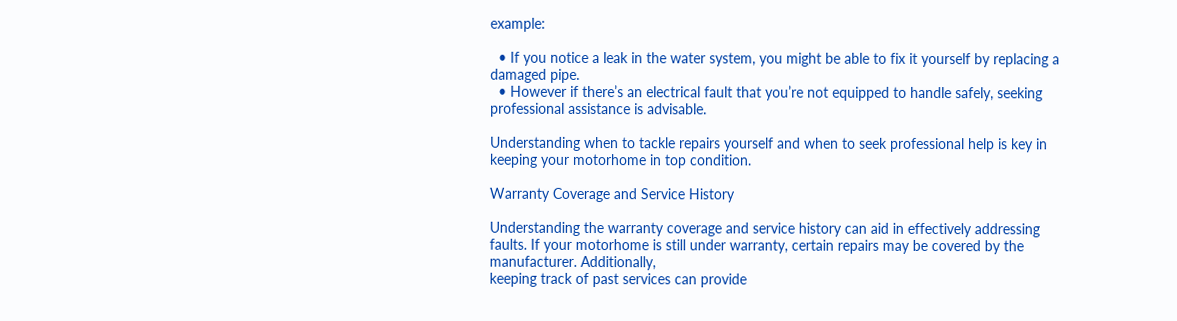example:

  • If you notice a leak in the water system, you might be able to fix it yourself by replacing a damaged pipe.
  • However if there’s an electrical fault that you’re not equipped to handle safely, seeking professional assistance is advisable.

Understanding when to tackle repairs yourself and when to seek professional help is key in keeping your motorhome in top condition.

Warranty Coverage and Service History

Understanding the warranty coverage and service history can aid in effectively addressing faults. If your motorhome is still under warranty, certain repairs may be covered by the manufacturer. Additionally,
keeping track of past services can provide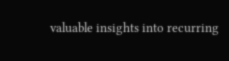valuable insights into recurring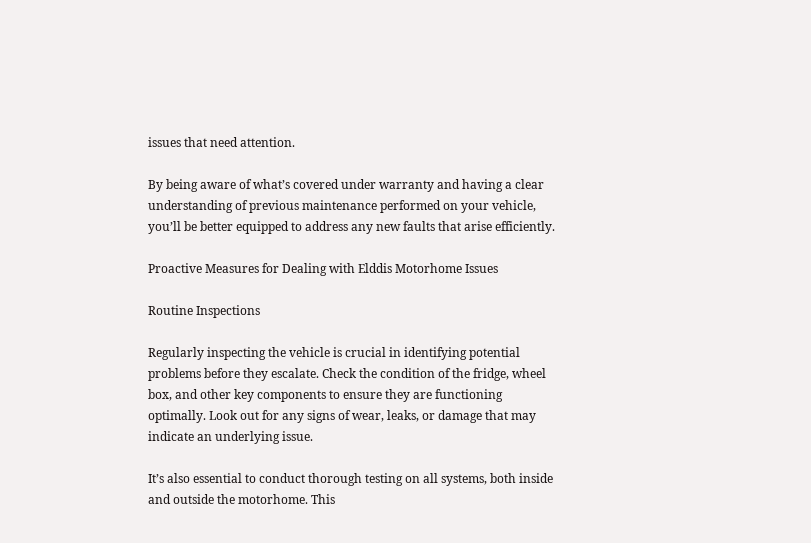issues that need attention.

By being aware of what’s covered under warranty and having a clear understanding of previous maintenance performed on your vehicle,
you’ll be better equipped to address any new faults that arise efficiently.

Proactive Measures for Dealing with Elddis Motorhome Issues

Routine Inspections

Regularly inspecting the vehicle is crucial in identifying potential problems before they escalate. Check the condition of the fridge, wheel box, and other key components to ensure they are functioning optimally. Look out for any signs of wear, leaks, or damage that may indicate an underlying issue.

It’s also essential to conduct thorough testing on all systems, both inside and outside the motorhome. This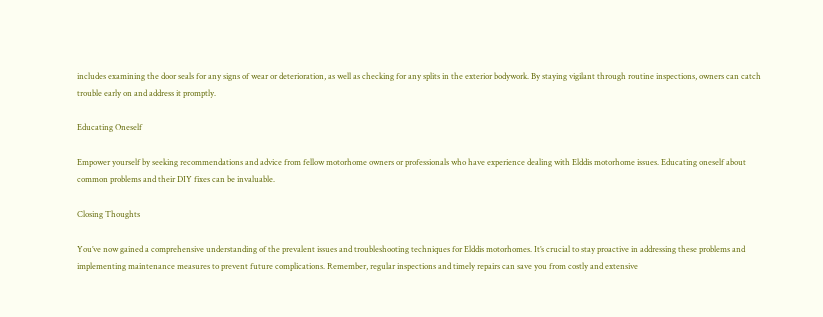includes examining the door seals for any signs of wear or deterioration, as well as checking for any splits in the exterior bodywork. By staying vigilant through routine inspections, owners can catch trouble early on and address it promptly.

Educating Oneself

Empower yourself by seeking recommendations and advice from fellow motorhome owners or professionals who have experience dealing with Elddis motorhome issues. Educating oneself about common problems and their DIY fixes can be invaluable.

Closing Thoughts

You’ve now gained a comprehensive understanding of the prevalent issues and troubleshooting techniques for Elddis motorhomes. It’s crucial to stay proactive in addressing these problems and implementing maintenance measures to prevent future complications. Remember, regular inspections and timely repairs can save you from costly and extensive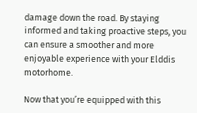damage down the road. By staying informed and taking proactive steps, you can ensure a smoother and more enjoyable experience with your Elddis motorhome.

Now that you’re equipped with this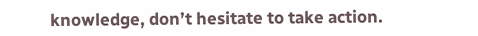knowledge, don’t hesitate to take action.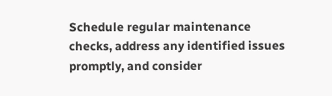Schedule regular maintenance checks, address any identified issues promptly, and consider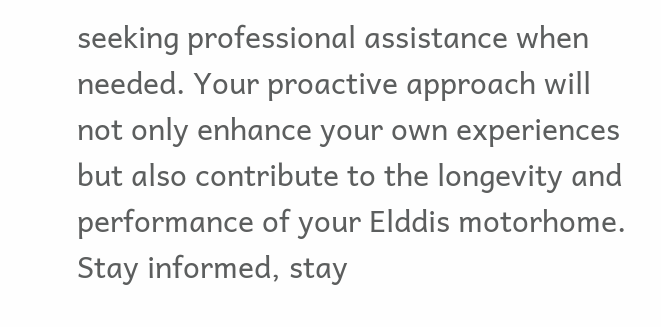seeking professional assistance when needed. Your proactive approach will not only enhance your own experiences but also contribute to the longevity and performance of your Elddis motorhome. Stay informed, stay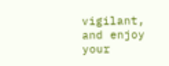vigilant, and enjoy your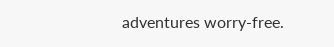adventures worry-free.